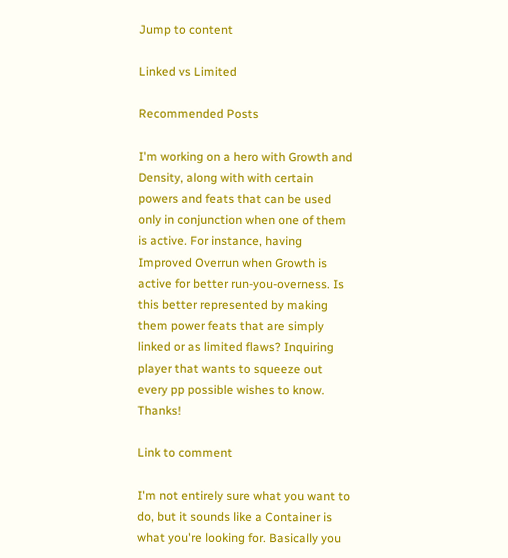Jump to content

Linked vs Limited

Recommended Posts

I'm working on a hero with Growth and Density, along with with certain powers and feats that can be used only in conjunction when one of them is active. For instance, having Improved Overrun when Growth is active for better run-you-overness. Is this better represented by making them power feats that are simply linked or as limited flaws? Inquiring player that wants to squeeze out every pp possible wishes to know. Thanks!

Link to comment

I'm not entirely sure what you want to do, but it sounds like a Container is what you're looking for. Basically you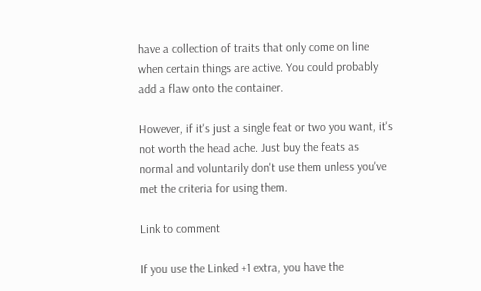have a collection of traits that only come on line when certain things are active. You could probably add a flaw onto the container.

However, if it's just a single feat or two you want, it's not worth the head ache. Just buy the feats as normal and voluntarily don't use them unless you've met the criteria for using them.

Link to comment

If you use the Linked +1 extra, you have the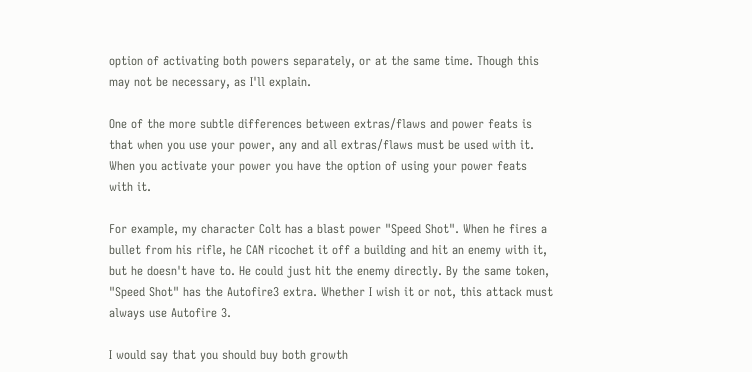option of activating both powers separately, or at the same time. Though this may not be necessary, as I'll explain.

One of the more subtle differences between extras/flaws and power feats is that when you use your power, any and all extras/flaws must be used with it. When you activate your power you have the option of using your power feats with it.

For example, my character Colt has a blast power "Speed Shot". When he fires a bullet from his rifle, he CAN ricochet it off a building and hit an enemy with it, but he doesn't have to. He could just hit the enemy directly. By the same token, "Speed Shot" has the Autofire3 extra. Whether I wish it or not, this attack must always use Autofire 3.

I would say that you should buy both growth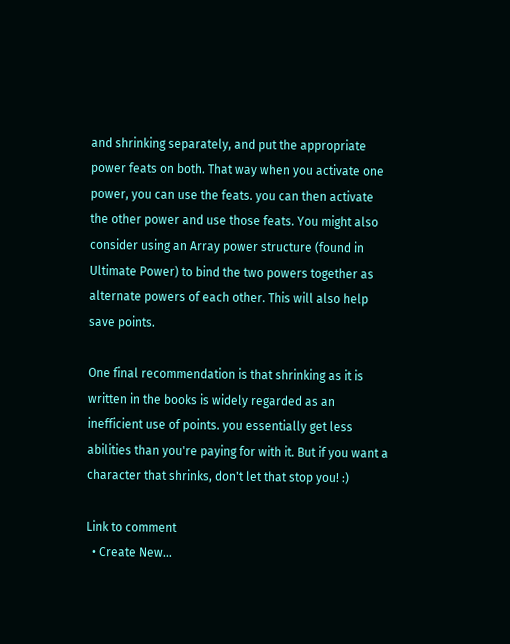and shrinking separately, and put the appropriate power feats on both. That way when you activate one power, you can use the feats. you can then activate the other power and use those feats. You might also consider using an Array power structure (found in Ultimate Power) to bind the two powers together as alternate powers of each other. This will also help save points.

One final recommendation is that shrinking as it is written in the books is widely regarded as an inefficient use of points. you essentially get less abilities than you're paying for with it. But if you want a character that shrinks, don't let that stop you! :)

Link to comment
  • Create New...